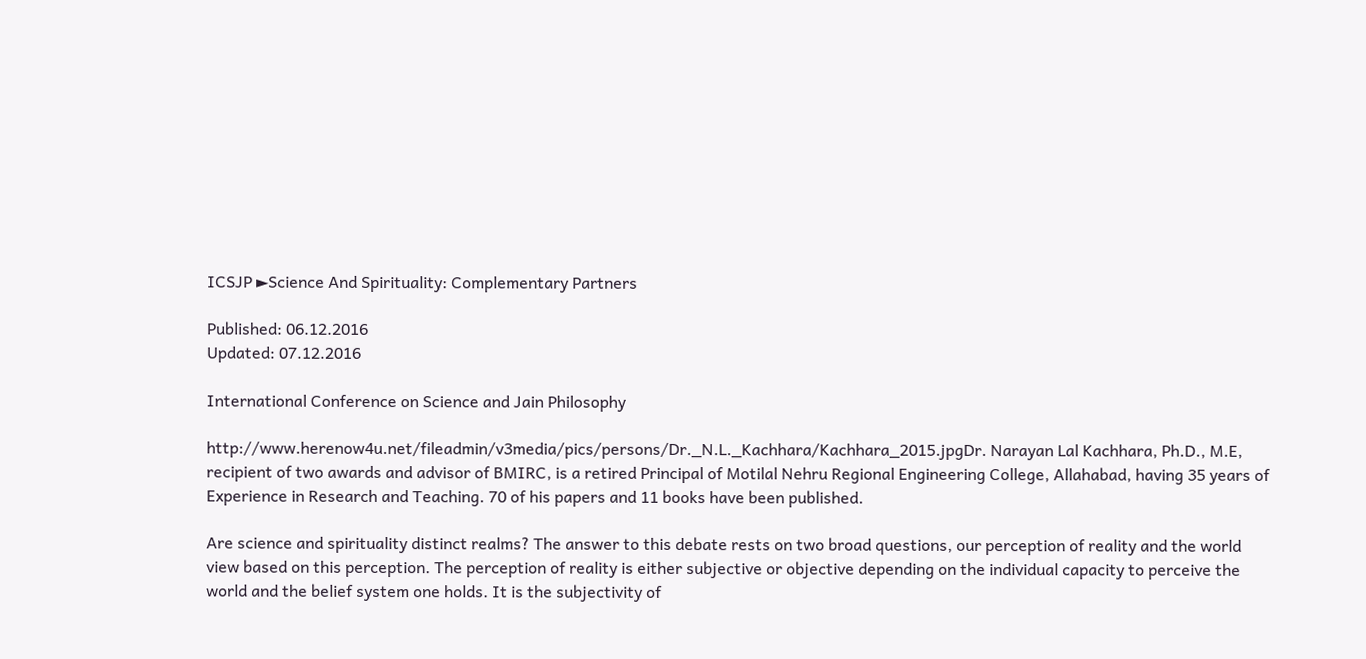ICSJP ►Science And Spirituality: Complementary Partners

Published: 06.12.2016
Updated: 07.12.2016

International Conference on Science and Jain Philosophy

http://www.herenow4u.net/fileadmin/v3media/pics/persons/Dr._N.L._Kachhara/Kachhara_2015.jpgDr. Narayan Lal Kachhara, Ph.D., M.E, recipient of two awards and advisor of BMIRC, is a retired Principal of Motilal Nehru Regional Engineering College, Allahabad, having 35 years of Experience in Research and Teaching. 70 of his papers and 11 books have been published.

Are science and spirituality distinct realms? The answer to this debate rests on two broad questions, our perception of reality and the world view based on this perception. The perception of reality is either subjective or objective depending on the individual capacity to perceive the world and the belief system one holds. It is the subjectivity of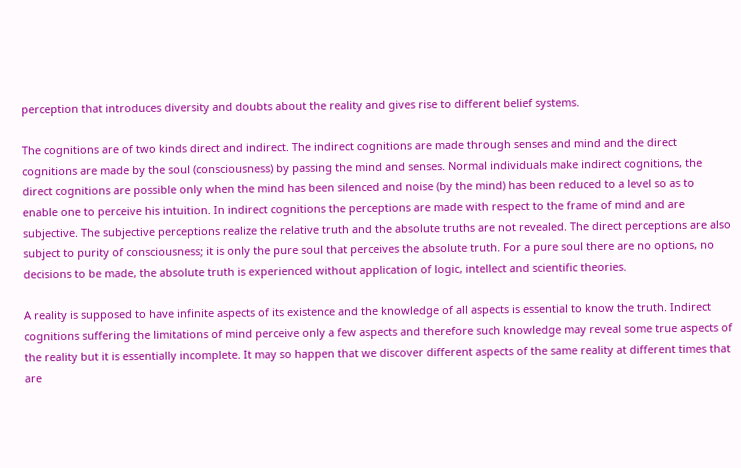perception that introduces diversity and doubts about the reality and gives rise to different belief systems.

The cognitions are of two kinds direct and indirect. The indirect cognitions are made through senses and mind and the direct cognitions are made by the soul (consciousness) by passing the mind and senses. Normal individuals make indirect cognitions, the direct cognitions are possible only when the mind has been silenced and noise (by the mind) has been reduced to a level so as to enable one to perceive his intuition. In indirect cognitions the perceptions are made with respect to the frame of mind and are subjective. The subjective perceptions realize the relative truth and the absolute truths are not revealed. The direct perceptions are also subject to purity of consciousness; it is only the pure soul that perceives the absolute truth. For a pure soul there are no options, no decisions to be made, the absolute truth is experienced without application of logic, intellect and scientific theories.

A reality is supposed to have infinite aspects of its existence and the knowledge of all aspects is essential to know the truth. Indirect cognitions suffering the limitations of mind perceive only a few aspects and therefore such knowledge may reveal some true aspects of the reality but it is essentially incomplete. It may so happen that we discover different aspects of the same reality at different times that are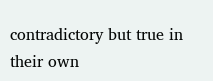contradictory but true in their own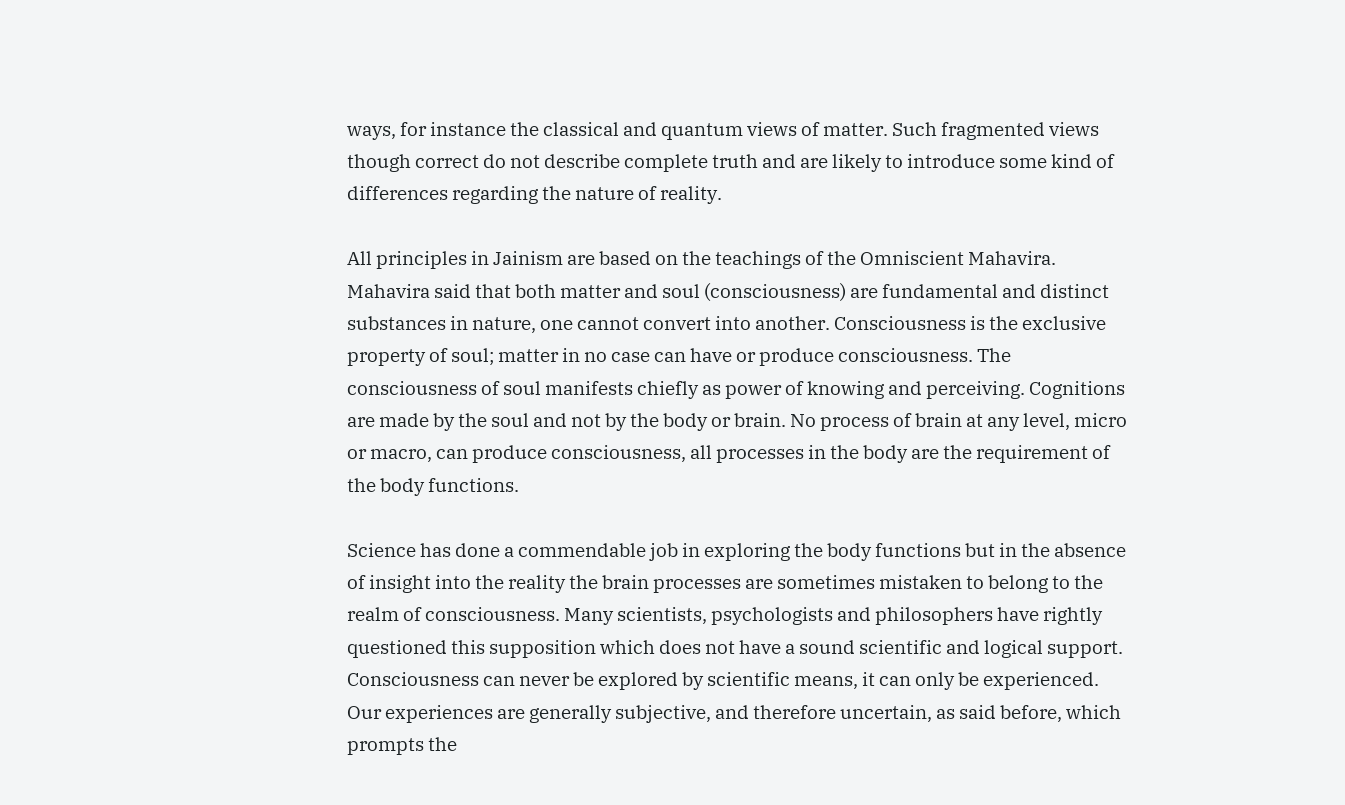ways, for instance the classical and quantum views of matter. Such fragmented views though correct do not describe complete truth and are likely to introduce some kind of differences regarding the nature of reality.

All principles in Jainism are based on the teachings of the Omniscient Mahavira. Mahavira said that both matter and soul (consciousness) are fundamental and distinct substances in nature, one cannot convert into another. Consciousness is the exclusive property of soul; matter in no case can have or produce consciousness. The consciousness of soul manifests chiefly as power of knowing and perceiving. Cognitions are made by the soul and not by the body or brain. No process of brain at any level, micro or macro, can produce consciousness, all processes in the body are the requirement of the body functions.

Science has done a commendable job in exploring the body functions but in the absence of insight into the reality the brain processes are sometimes mistaken to belong to the realm of consciousness. Many scientists, psychologists and philosophers have rightly questioned this supposition which does not have a sound scientific and logical support. Consciousness can never be explored by scientific means, it can only be experienced. Our experiences are generally subjective, and therefore uncertain, as said before, which prompts the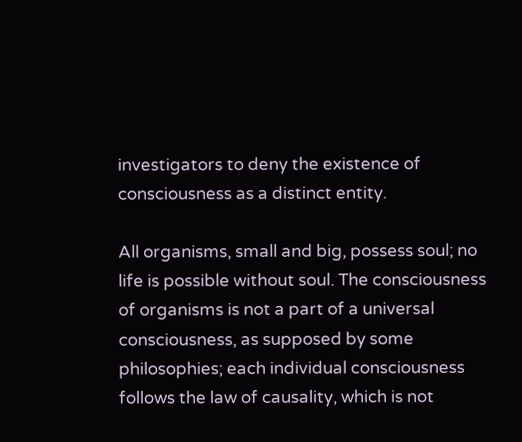investigators to deny the existence of consciousness as a distinct entity.

All organisms, small and big, possess soul; no life is possible without soul. The consciousness of organisms is not a part of a universal consciousness, as supposed by some philosophies; each individual consciousness follows the law of causality, which is not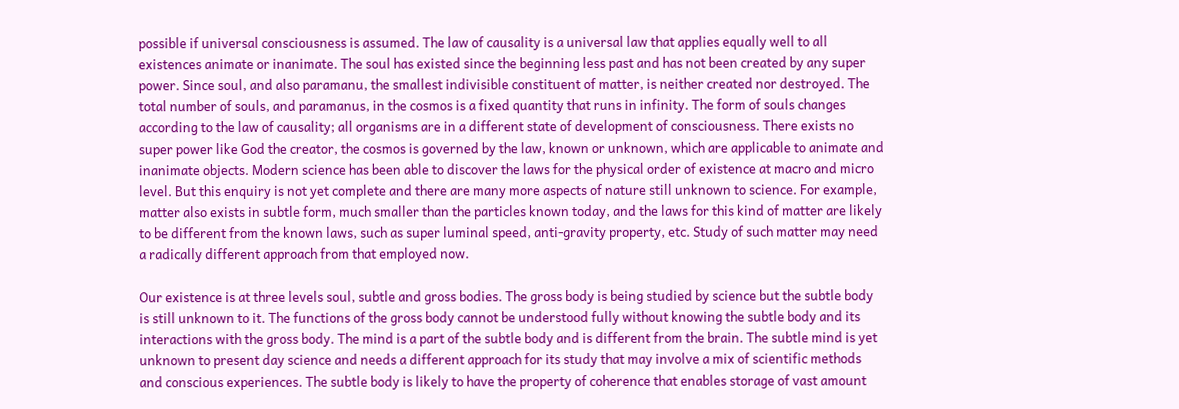possible if universal consciousness is assumed. The law of causality is a universal law that applies equally well to all existences animate or inanimate. The soul has existed since the beginning less past and has not been created by any super power. Since soul, and also paramanu, the smallest indivisible constituent of matter, is neither created nor destroyed. The total number of souls, and paramanus, in the cosmos is a fixed quantity that runs in infinity. The form of souls changes according to the law of causality; all organisms are in a different state of development of consciousness. There exists no super power like God the creator, the cosmos is governed by the law, known or unknown, which are applicable to animate and inanimate objects. Modern science has been able to discover the laws for the physical order of existence at macro and micro level. But this enquiry is not yet complete and there are many more aspects of nature still unknown to science. For example, matter also exists in subtle form, much smaller than the particles known today, and the laws for this kind of matter are likely to be different from the known laws, such as super luminal speed, anti-gravity property, etc. Study of such matter may need a radically different approach from that employed now.

Our existence is at three levels soul, subtle and gross bodies. The gross body is being studied by science but the subtle body is still unknown to it. The functions of the gross body cannot be understood fully without knowing the subtle body and its interactions with the gross body. The mind is a part of the subtle body and is different from the brain. The subtle mind is yet unknown to present day science and needs a different approach for its study that may involve a mix of scientific methods and conscious experiences. The subtle body is likely to have the property of coherence that enables storage of vast amount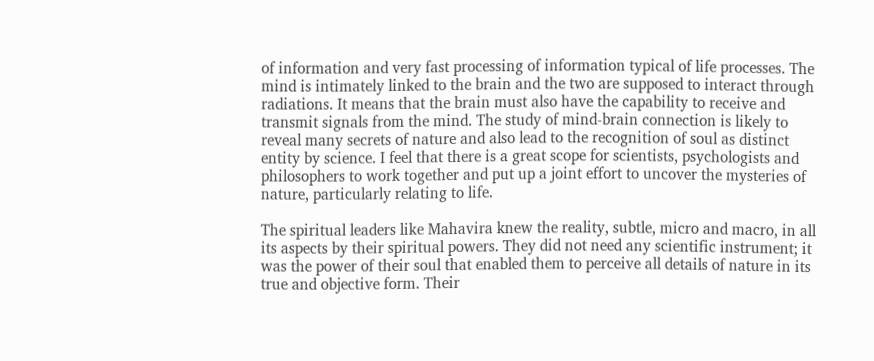of information and very fast processing of information typical of life processes. The mind is intimately linked to the brain and the two are supposed to interact through radiations. It means that the brain must also have the capability to receive and transmit signals from the mind. The study of mind-brain connection is likely to reveal many secrets of nature and also lead to the recognition of soul as distinct entity by science. I feel that there is a great scope for scientists, psychologists and philosophers to work together and put up a joint effort to uncover the mysteries of nature, particularly relating to life.

The spiritual leaders like Mahavira knew the reality, subtle, micro and macro, in all its aspects by their spiritual powers. They did not need any scientific instrument; it was the power of their soul that enabled them to perceive all details of nature in its true and objective form. Their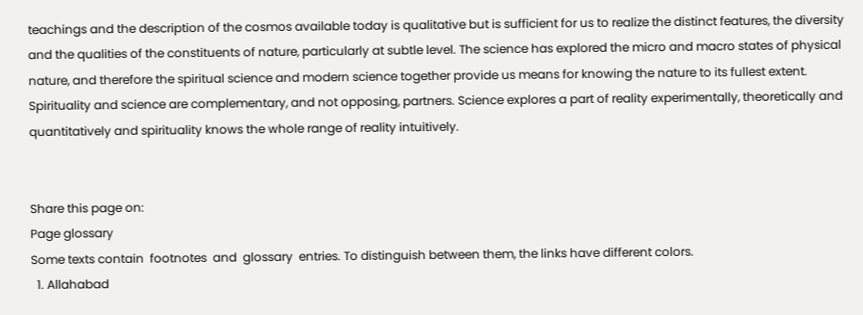teachings and the description of the cosmos available today is qualitative but is sufficient for us to realize the distinct features, the diversity and the qualities of the constituents of nature, particularly at subtle level. The science has explored the micro and macro states of physical nature, and therefore the spiritual science and modern science together provide us means for knowing the nature to its fullest extent. Spirituality and science are complementary, and not opposing, partners. Science explores a part of reality experimentally, theoretically and quantitatively and spirituality knows the whole range of reality intuitively.


Share this page on:
Page glossary
Some texts contain  footnotes  and  glossary  entries. To distinguish between them, the links have different colors.
  1. Allahabad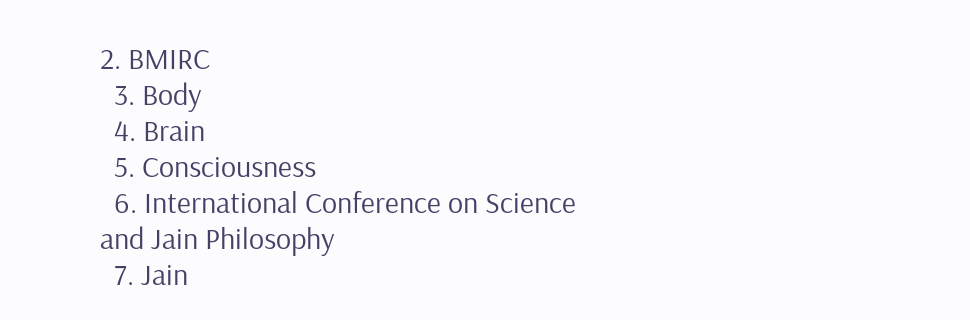2. BMIRC
  3. Body
  4. Brain
  5. Consciousness
  6. International Conference on Science and Jain Philosophy
  7. Jain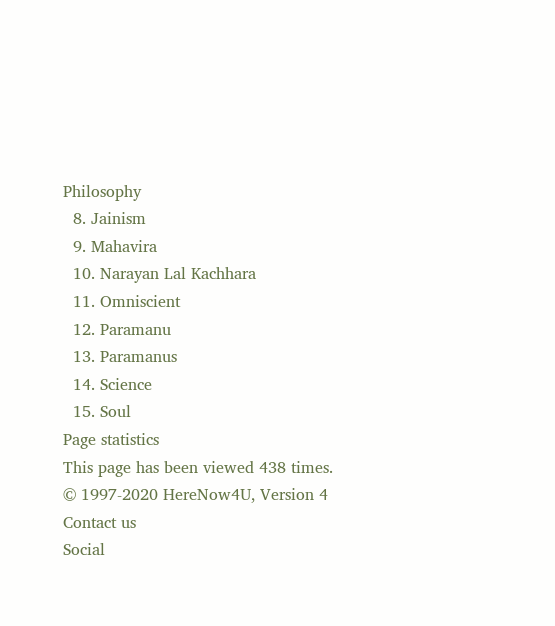Philosophy
  8. Jainism
  9. Mahavira
  10. Narayan Lal Kachhara
  11. Omniscient
  12. Paramanu
  13. Paramanus
  14. Science
  15. Soul
Page statistics
This page has been viewed 438 times.
© 1997-2020 HereNow4U, Version 4
Contact us
Social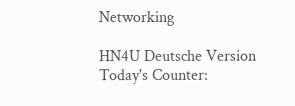Networking

HN4U Deutsche Version
Today's Counter: